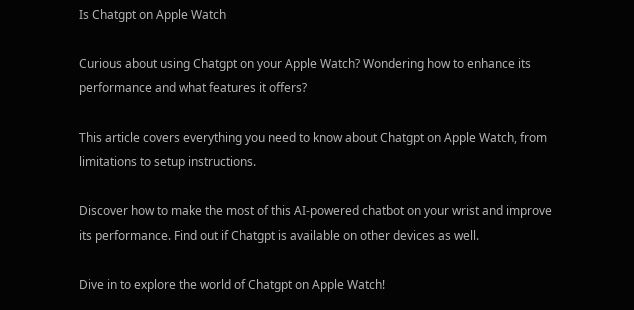Is Chatgpt on Apple Watch

Curious about using Chatgpt on your Apple Watch? Wondering how to enhance its performance and what features it offers?

This article covers everything you need to know about Chatgpt on Apple Watch, from limitations to setup instructions.

Discover how to make the most of this AI-powered chatbot on your wrist and improve its performance. Find out if Chatgpt is available on other devices as well.

Dive in to explore the world of Chatgpt on Apple Watch!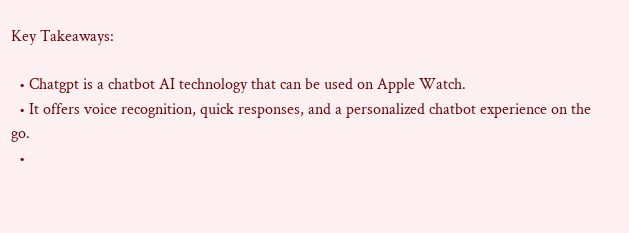Key Takeaways:

  • Chatgpt is a chatbot AI technology that can be used on Apple Watch.
  • It offers voice recognition, quick responses, and a personalized chatbot experience on the go.
  •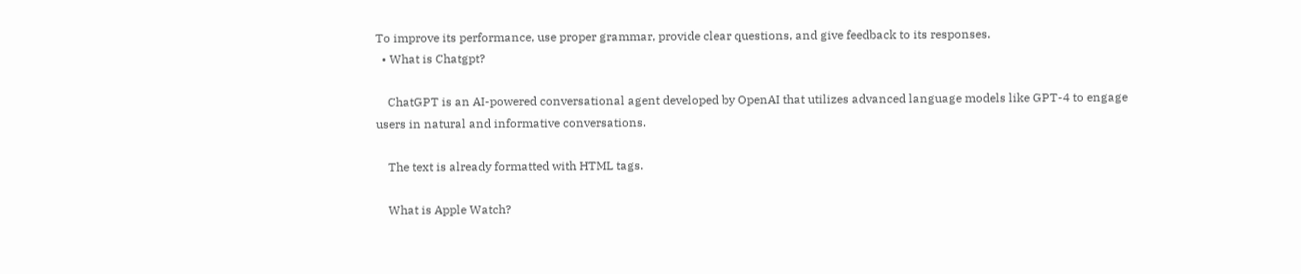To improve its performance, use proper grammar, provide clear questions, and give feedback to its responses.
  • What is Chatgpt?

    ChatGPT is an AI-powered conversational agent developed by OpenAI that utilizes advanced language models like GPT-4 to engage users in natural and informative conversations.

    The text is already formatted with HTML tags.

    What is Apple Watch?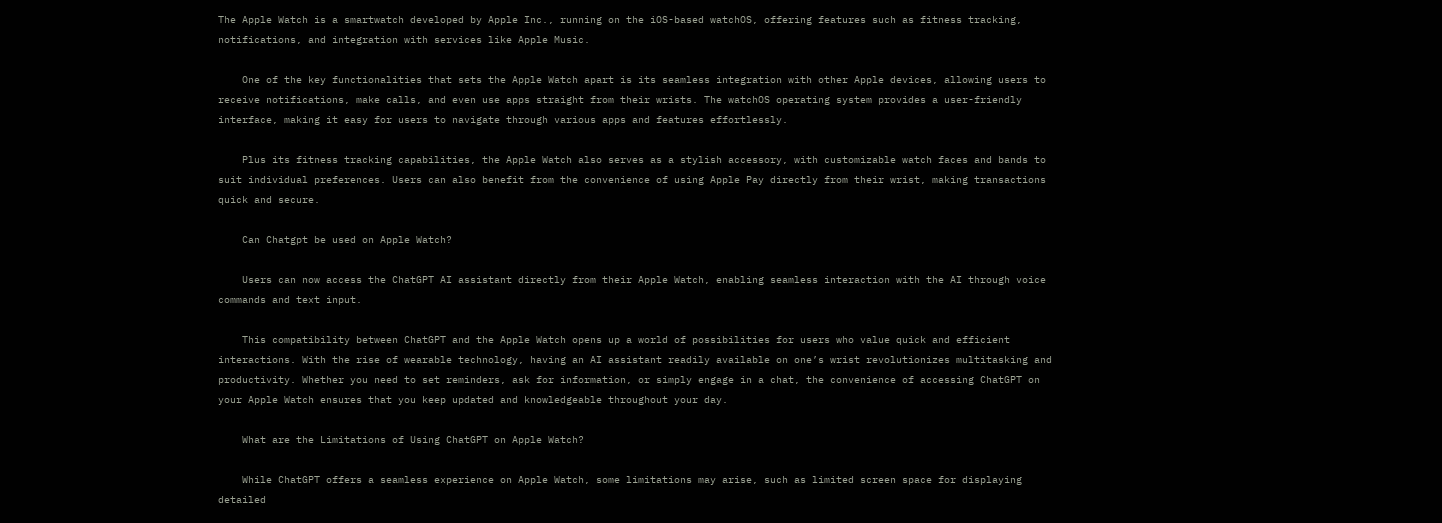The Apple Watch is a smartwatch developed by Apple Inc., running on the iOS-based watchOS, offering features such as fitness tracking, notifications, and integration with services like Apple Music.

    One of the key functionalities that sets the Apple Watch apart is its seamless integration with other Apple devices, allowing users to receive notifications, make calls, and even use apps straight from their wrists. The watchOS operating system provides a user-friendly interface, making it easy for users to navigate through various apps and features effortlessly.

    Plus its fitness tracking capabilities, the Apple Watch also serves as a stylish accessory, with customizable watch faces and bands to suit individual preferences. Users can also benefit from the convenience of using Apple Pay directly from their wrist, making transactions quick and secure.

    Can Chatgpt be used on Apple Watch?

    Users can now access the ChatGPT AI assistant directly from their Apple Watch, enabling seamless interaction with the AI through voice commands and text input.

    This compatibility between ChatGPT and the Apple Watch opens up a world of possibilities for users who value quick and efficient interactions. With the rise of wearable technology, having an AI assistant readily available on one’s wrist revolutionizes multitasking and productivity. Whether you need to set reminders, ask for information, or simply engage in a chat, the convenience of accessing ChatGPT on your Apple Watch ensures that you keep updated and knowledgeable throughout your day.

    What are the Limitations of Using ChatGPT on Apple Watch?

    While ChatGPT offers a seamless experience on Apple Watch, some limitations may arise, such as limited screen space for displaying detailed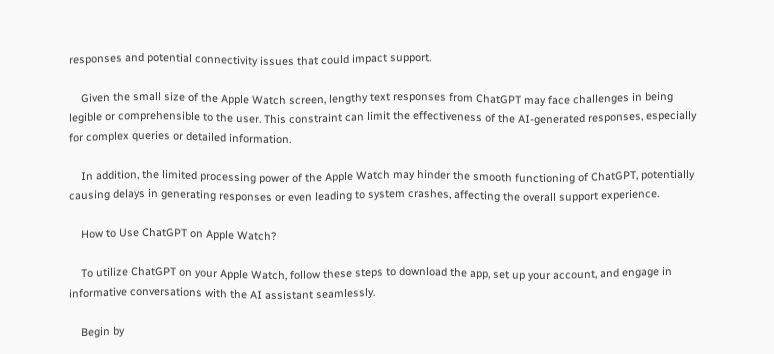responses and potential connectivity issues that could impact support.

    Given the small size of the Apple Watch screen, lengthy text responses from ChatGPT may face challenges in being legible or comprehensible to the user. This constraint can limit the effectiveness of the AI-generated responses, especially for complex queries or detailed information.

    In addition, the limited processing power of the Apple Watch may hinder the smooth functioning of ChatGPT, potentially causing delays in generating responses or even leading to system crashes, affecting the overall support experience.

    How to Use ChatGPT on Apple Watch?

    To utilize ChatGPT on your Apple Watch, follow these steps to download the app, set up your account, and engage in informative conversations with the AI assistant seamlessly.

    Begin by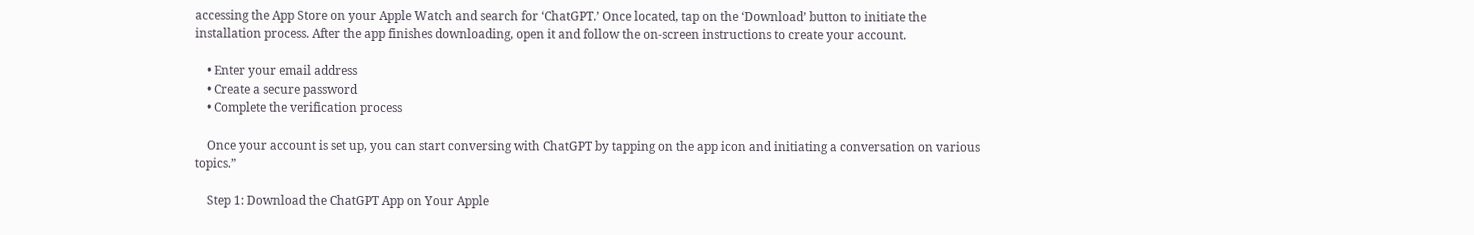accessing the App Store on your Apple Watch and search for ‘ChatGPT.’ Once located, tap on the ‘Download’ button to initiate the installation process. After the app finishes downloading, open it and follow the on-screen instructions to create your account.

    • Enter your email address
    • Create a secure password
    • Complete the verification process

    Once your account is set up, you can start conversing with ChatGPT by tapping on the app icon and initiating a conversation on various topics.”

    Step 1: Download the ChatGPT App on Your Apple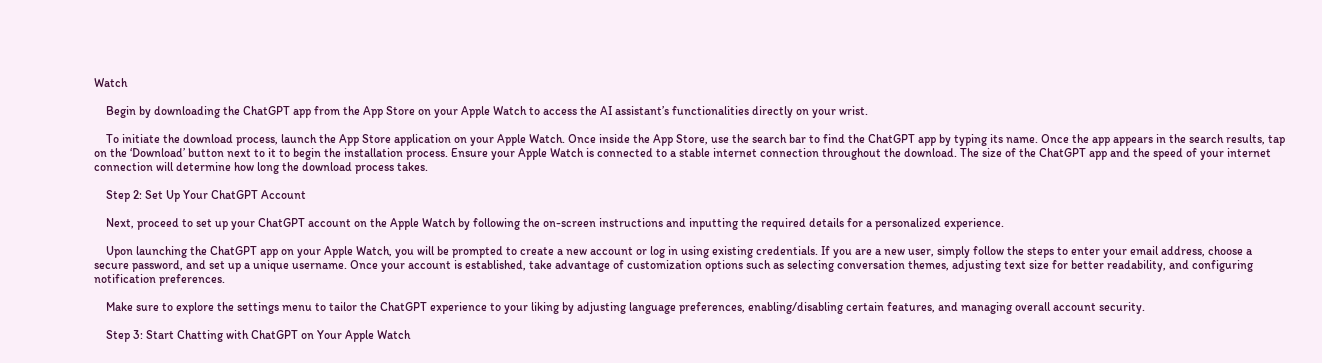Watch

    Begin by downloading the ChatGPT app from the App Store on your Apple Watch to access the AI assistant’s functionalities directly on your wrist.

    To initiate the download process, launch the App Store application on your Apple Watch. Once inside the App Store, use the search bar to find the ChatGPT app by typing its name. Once the app appears in the search results, tap on the ‘Download’ button next to it to begin the installation process. Ensure your Apple Watch is connected to a stable internet connection throughout the download. The size of the ChatGPT app and the speed of your internet connection will determine how long the download process takes.

    Step 2: Set Up Your ChatGPT Account

    Next, proceed to set up your ChatGPT account on the Apple Watch by following the on-screen instructions and inputting the required details for a personalized experience.

    Upon launching the ChatGPT app on your Apple Watch, you will be prompted to create a new account or log in using existing credentials. If you are a new user, simply follow the steps to enter your email address, choose a secure password, and set up a unique username. Once your account is established, take advantage of customization options such as selecting conversation themes, adjusting text size for better readability, and configuring notification preferences.

    Make sure to explore the settings menu to tailor the ChatGPT experience to your liking by adjusting language preferences, enabling/disabling certain features, and managing overall account security.

    Step 3: Start Chatting with ChatGPT on Your Apple Watch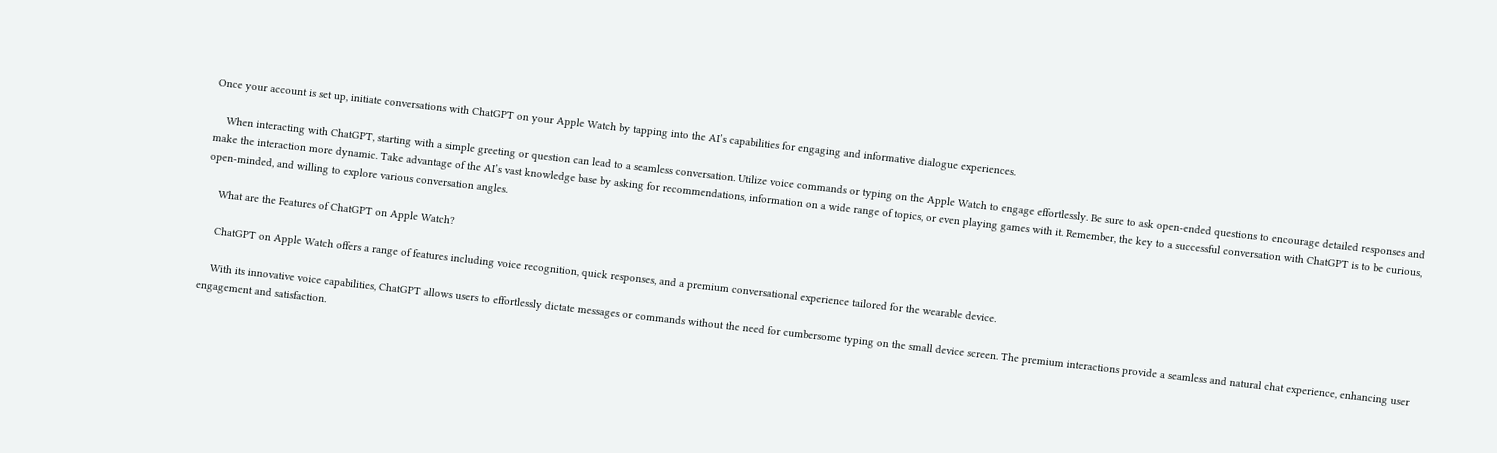Once your account is set up, initiate conversations with ChatGPT on your Apple Watch by tapping into the AI’s capabilities for engaging and informative dialogue experiences.

    When interacting with ChatGPT, starting with a simple greeting or question can lead to a seamless conversation. Utilize voice commands or typing on the Apple Watch to engage effortlessly. Be sure to ask open-ended questions to encourage detailed responses and make the interaction more dynamic. Take advantage of the AI’s vast knowledge base by asking for recommendations, information on a wide range of topics, or even playing games with it. Remember, the key to a successful conversation with ChatGPT is to be curious, open-minded, and willing to explore various conversation angles.

    What are the Features of ChatGPT on Apple Watch?

    ChatGPT on Apple Watch offers a range of features including voice recognition, quick responses, and a premium conversational experience tailored for the wearable device.

    With its innovative voice capabilities, ChatGPT allows users to effortlessly dictate messages or commands without the need for cumbersome typing on the small device screen. The premium interactions provide a seamless and natural chat experience, enhancing user engagement and satisfaction.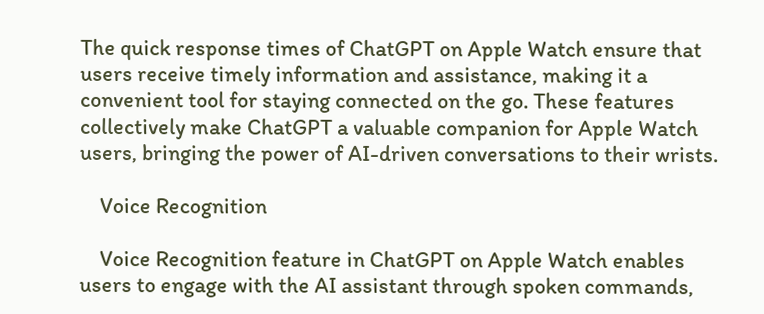The quick response times of ChatGPT on Apple Watch ensure that users receive timely information and assistance, making it a convenient tool for staying connected on the go. These features collectively make ChatGPT a valuable companion for Apple Watch users, bringing the power of AI-driven conversations to their wrists.

    Voice Recognition

    Voice Recognition feature in ChatGPT on Apple Watch enables users to engage with the AI assistant through spoken commands,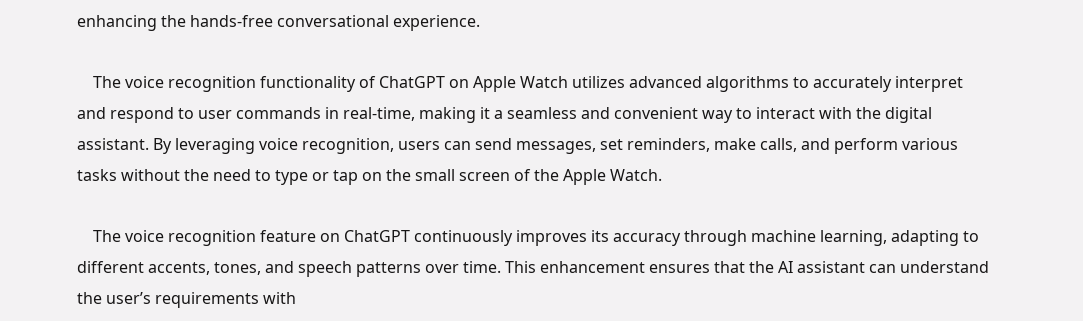enhancing the hands-free conversational experience.

    The voice recognition functionality of ChatGPT on Apple Watch utilizes advanced algorithms to accurately interpret and respond to user commands in real-time, making it a seamless and convenient way to interact with the digital assistant. By leveraging voice recognition, users can send messages, set reminders, make calls, and perform various tasks without the need to type or tap on the small screen of the Apple Watch.

    The voice recognition feature on ChatGPT continuously improves its accuracy through machine learning, adapting to different accents, tones, and speech patterns over time. This enhancement ensures that the AI assistant can understand the user’s requirements with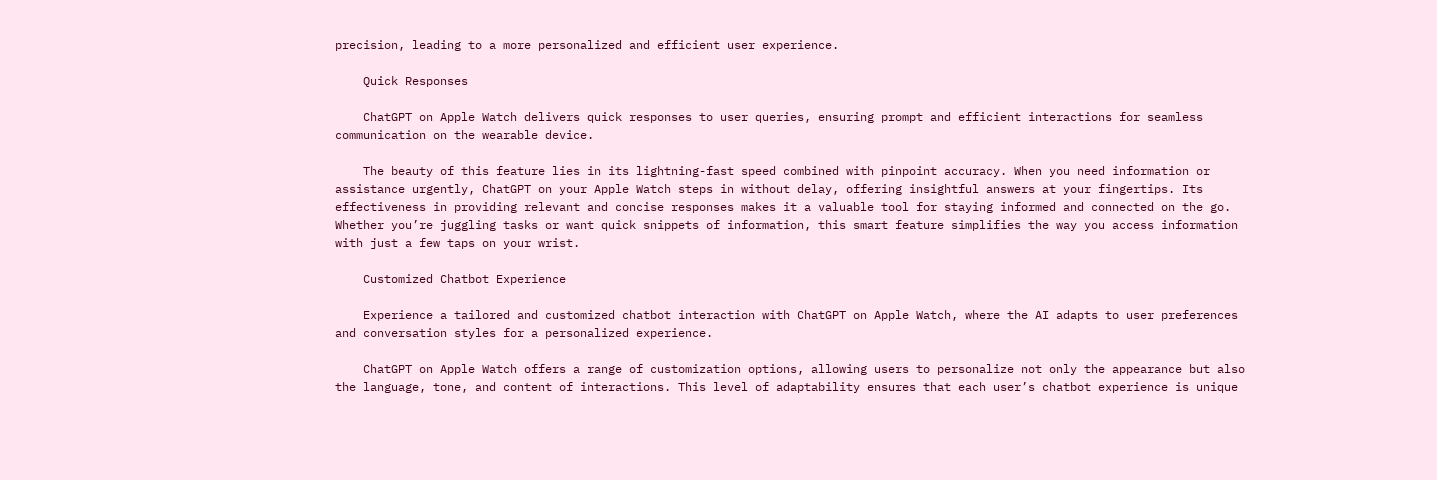precision, leading to a more personalized and efficient user experience.

    Quick Responses

    ChatGPT on Apple Watch delivers quick responses to user queries, ensuring prompt and efficient interactions for seamless communication on the wearable device.

    The beauty of this feature lies in its lightning-fast speed combined with pinpoint accuracy. When you need information or assistance urgently, ChatGPT on your Apple Watch steps in without delay, offering insightful answers at your fingertips. Its effectiveness in providing relevant and concise responses makes it a valuable tool for staying informed and connected on the go. Whether you’re juggling tasks or want quick snippets of information, this smart feature simplifies the way you access information with just a few taps on your wrist.

    Customized Chatbot Experience

    Experience a tailored and customized chatbot interaction with ChatGPT on Apple Watch, where the AI adapts to user preferences and conversation styles for a personalized experience.

    ChatGPT on Apple Watch offers a range of customization options, allowing users to personalize not only the appearance but also the language, tone, and content of interactions. This level of adaptability ensures that each user’s chatbot experience is unique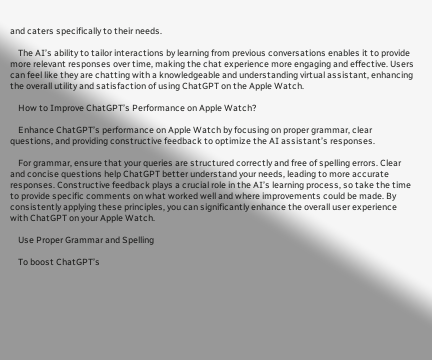and caters specifically to their needs.

    The AI’s ability to tailor interactions by learning from previous conversations enables it to provide more relevant responses over time, making the chat experience more engaging and effective. Users can feel like they are chatting with a knowledgeable and understanding virtual assistant, enhancing the overall utility and satisfaction of using ChatGPT on the Apple Watch.

    How to Improve ChatGPT’s Performance on Apple Watch?

    Enhance ChatGPT’s performance on Apple Watch by focusing on proper grammar, clear questions, and providing constructive feedback to optimize the AI assistant’s responses.

    For grammar, ensure that your queries are structured correctly and free of spelling errors. Clear and concise questions help ChatGPT better understand your needs, leading to more accurate responses. Constructive feedback plays a crucial role in the AI’s learning process, so take the time to provide specific comments on what worked well and where improvements could be made. By consistently applying these principles, you can significantly enhance the overall user experience with ChatGPT on your Apple Watch.

    Use Proper Grammar and Spelling

    To boost ChatGPT’s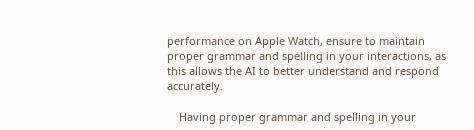performance on Apple Watch, ensure to maintain proper grammar and spelling in your interactions, as this allows the AI to better understand and respond accurately.

    Having proper grammar and spelling in your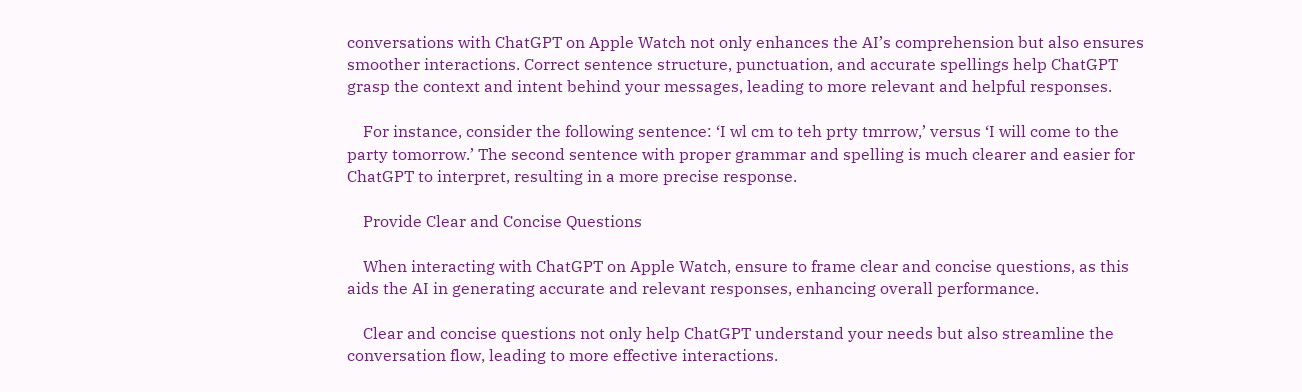conversations with ChatGPT on Apple Watch not only enhances the AI’s comprehension but also ensures smoother interactions. Correct sentence structure, punctuation, and accurate spellings help ChatGPT grasp the context and intent behind your messages, leading to more relevant and helpful responses.

    For instance, consider the following sentence: ‘I wl cm to teh prty tmrrow,’ versus ‘I will come to the party tomorrow.’ The second sentence with proper grammar and spelling is much clearer and easier for ChatGPT to interpret, resulting in a more precise response.

    Provide Clear and Concise Questions

    When interacting with ChatGPT on Apple Watch, ensure to frame clear and concise questions, as this aids the AI in generating accurate and relevant responses, enhancing overall performance.

    Clear and concise questions not only help ChatGPT understand your needs but also streamline the conversation flow, leading to more effective interactions.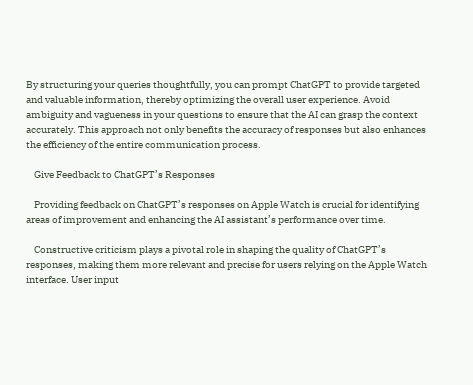By structuring your queries thoughtfully, you can prompt ChatGPT to provide targeted and valuable information, thereby optimizing the overall user experience. Avoid ambiguity and vagueness in your questions to ensure that the AI can grasp the context accurately. This approach not only benefits the accuracy of responses but also enhances the efficiency of the entire communication process.

    Give Feedback to ChatGPT’s Responses

    Providing feedback on ChatGPT’s responses on Apple Watch is crucial for identifying areas of improvement and enhancing the AI assistant’s performance over time.

    Constructive criticism plays a pivotal role in shaping the quality of ChatGPT’s responses, making them more relevant and precise for users relying on the Apple Watch interface. User input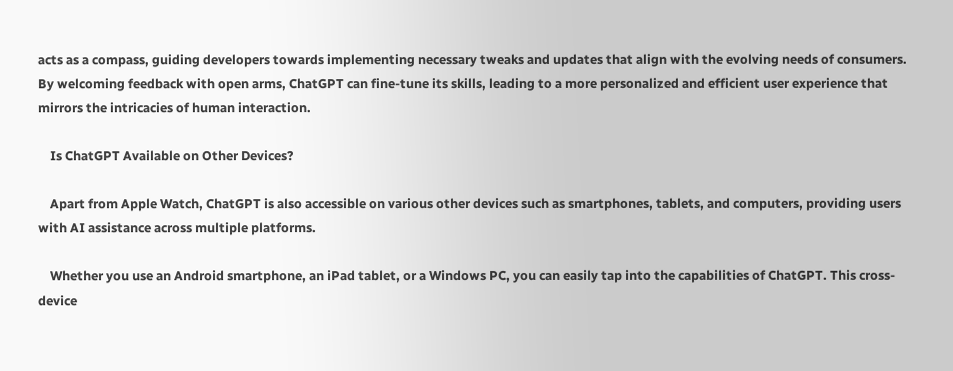acts as a compass, guiding developers towards implementing necessary tweaks and updates that align with the evolving needs of consumers. By welcoming feedback with open arms, ChatGPT can fine-tune its skills, leading to a more personalized and efficient user experience that mirrors the intricacies of human interaction.

    Is ChatGPT Available on Other Devices?

    Apart from Apple Watch, ChatGPT is also accessible on various other devices such as smartphones, tablets, and computers, providing users with AI assistance across multiple platforms.

    Whether you use an Android smartphone, an iPad tablet, or a Windows PC, you can easily tap into the capabilities of ChatGPT. This cross-device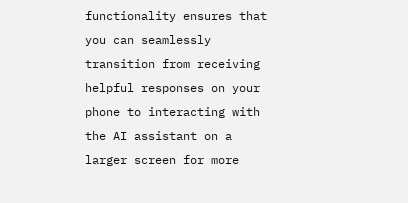functionality ensures that you can seamlessly transition from receiving helpful responses on your phone to interacting with the AI assistant on a larger screen for more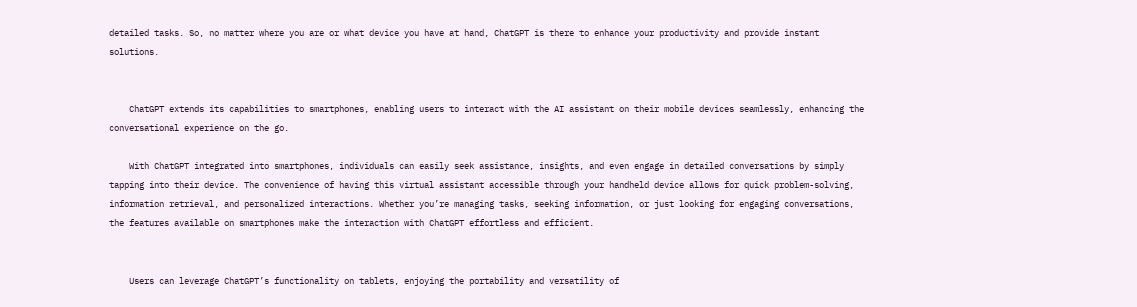detailed tasks. So, no matter where you are or what device you have at hand, ChatGPT is there to enhance your productivity and provide instant solutions.


    ChatGPT extends its capabilities to smartphones, enabling users to interact with the AI assistant on their mobile devices seamlessly, enhancing the conversational experience on the go.

    With ChatGPT integrated into smartphones, individuals can easily seek assistance, insights, and even engage in detailed conversations by simply tapping into their device. The convenience of having this virtual assistant accessible through your handheld device allows for quick problem-solving, information retrieval, and personalized interactions. Whether you’re managing tasks, seeking information, or just looking for engaging conversations, the features available on smartphones make the interaction with ChatGPT effortless and efficient.


    Users can leverage ChatGPT’s functionality on tablets, enjoying the portability and versatility of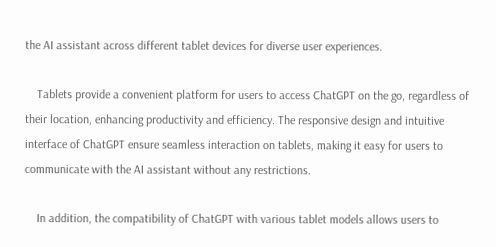the AI assistant across different tablet devices for diverse user experiences.

    Tablets provide a convenient platform for users to access ChatGPT on the go, regardless of their location, enhancing productivity and efficiency. The responsive design and intuitive interface of ChatGPT ensure seamless interaction on tablets, making it easy for users to communicate with the AI assistant without any restrictions.

    In addition, the compatibility of ChatGPT with various tablet models allows users to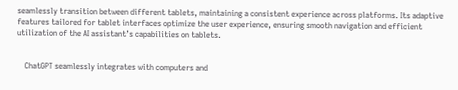seamlessly transition between different tablets, maintaining a consistent experience across platforms. Its adaptive features tailored for tablet interfaces optimize the user experience, ensuring smooth navigation and efficient utilization of the AI assistant’s capabilities on tablets.


    ChatGPT seamlessly integrates with computers and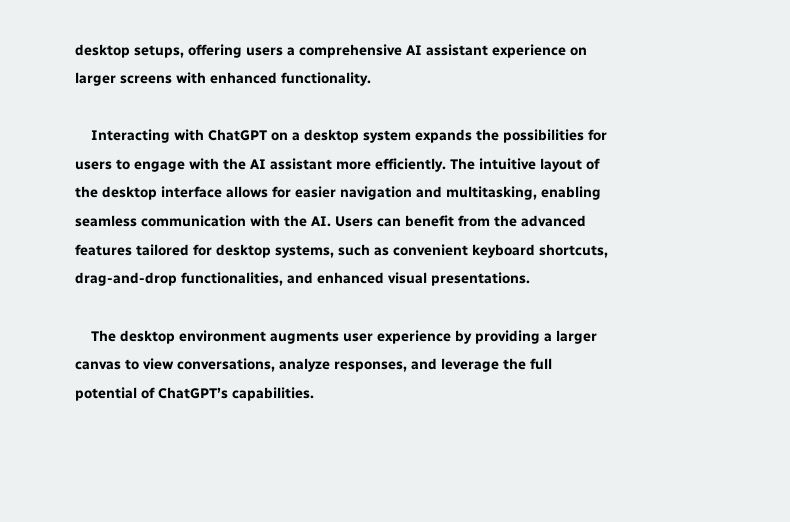desktop setups, offering users a comprehensive AI assistant experience on larger screens with enhanced functionality.

    Interacting with ChatGPT on a desktop system expands the possibilities for users to engage with the AI assistant more efficiently. The intuitive layout of the desktop interface allows for easier navigation and multitasking, enabling seamless communication with the AI. Users can benefit from the advanced features tailored for desktop systems, such as convenient keyboard shortcuts, drag-and-drop functionalities, and enhanced visual presentations.

    The desktop environment augments user experience by providing a larger canvas to view conversations, analyze responses, and leverage the full potential of ChatGPT’s capabilities.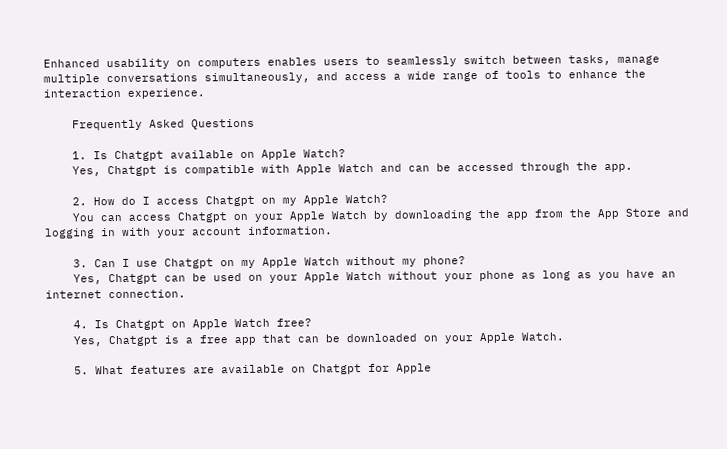Enhanced usability on computers enables users to seamlessly switch between tasks, manage multiple conversations simultaneously, and access a wide range of tools to enhance the interaction experience.

    Frequently Asked Questions

    1. Is Chatgpt available on Apple Watch?
    Yes, Chatgpt is compatible with Apple Watch and can be accessed through the app.

    2. How do I access Chatgpt on my Apple Watch?
    You can access Chatgpt on your Apple Watch by downloading the app from the App Store and logging in with your account information.

    3. Can I use Chatgpt on my Apple Watch without my phone?
    Yes, Chatgpt can be used on your Apple Watch without your phone as long as you have an internet connection.

    4. Is Chatgpt on Apple Watch free?
    Yes, Chatgpt is a free app that can be downloaded on your Apple Watch.

    5. What features are available on Chatgpt for Apple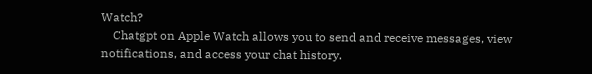Watch?
    Chatgpt on Apple Watch allows you to send and receive messages, view notifications, and access your chat history.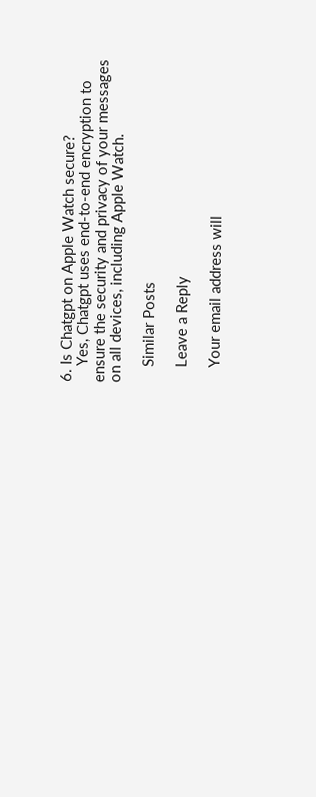6. Is Chatgpt on Apple Watch secure?
    Yes, Chatgpt uses end-to-end encryption to ensure the security and privacy of your messages on all devices, including Apple Watch.

    Similar Posts

    Leave a Reply

    Your email address will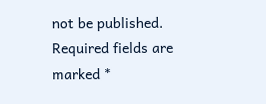not be published. Required fields are marked *